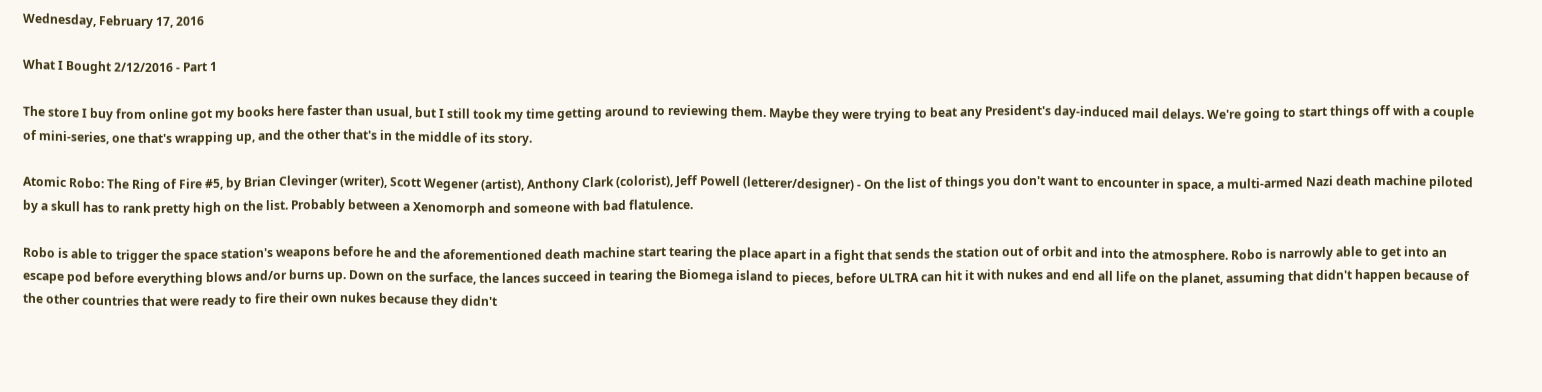Wednesday, February 17, 2016

What I Bought 2/12/2016 - Part 1

The store I buy from online got my books here faster than usual, but I still took my time getting around to reviewing them. Maybe they were trying to beat any President's day-induced mail delays. We're going to start things off with a couple of mini-series, one that's wrapping up, and the other that's in the middle of its story.

Atomic Robo: The Ring of Fire #5, by Brian Clevinger (writer), Scott Wegener (artist), Anthony Clark (colorist), Jeff Powell (letterer/designer) - On the list of things you don't want to encounter in space, a multi-armed Nazi death machine piloted by a skull has to rank pretty high on the list. Probably between a Xenomorph and someone with bad flatulence.

Robo is able to trigger the space station's weapons before he and the aforementioned death machine start tearing the place apart in a fight that sends the station out of orbit and into the atmosphere. Robo is narrowly able to get into an escape pod before everything blows and/or burns up. Down on the surface, the lances succeed in tearing the Biomega island to pieces, before ULTRA can hit it with nukes and end all life on the planet, assuming that didn't happen because of the other countries that were ready to fire their own nukes because they didn't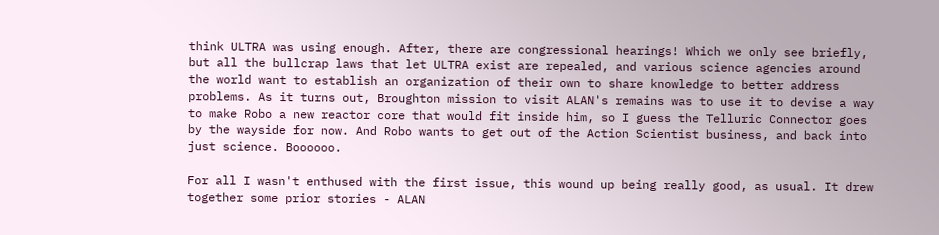think ULTRA was using enough. After, there are congressional hearings! Which we only see briefly, but all the bullcrap laws that let ULTRA exist are repealed, and various science agencies around the world want to establish an organization of their own to share knowledge to better address problems. As it turns out, Broughton mission to visit ALAN's remains was to use it to devise a way to make Robo a new reactor core that would fit inside him, so I guess the Telluric Connector goes by the wayside for now. And Robo wants to get out of the Action Scientist business, and back into just science. Boooooo.

For all I wasn't enthused with the first issue, this wound up being really good, as usual. It drew together some prior stories - ALAN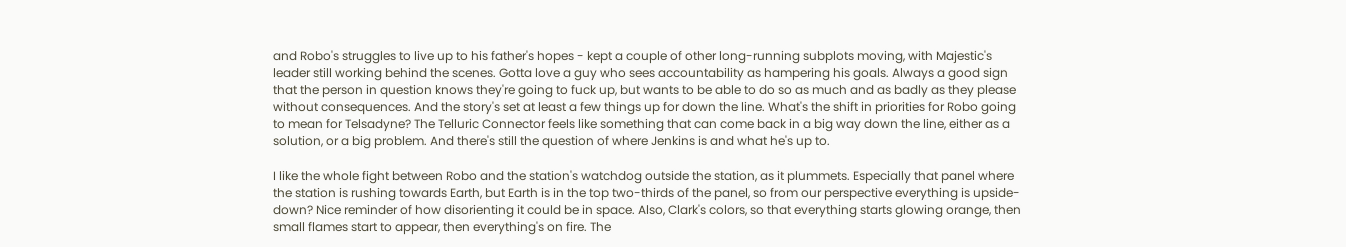and Robo's struggles to live up to his father's hopes - kept a couple of other long-running subplots moving, with Majestic's leader still working behind the scenes. Gotta love a guy who sees accountability as hampering his goals. Always a good sign that the person in question knows they're going to fuck up, but wants to be able to do so as much and as badly as they please without consequences. And the story's set at least a few things up for down the line. What's the shift in priorities for Robo going to mean for Telsadyne? The Telluric Connector feels like something that can come back in a big way down the line, either as a solution, or a big problem. And there's still the question of where Jenkins is and what he's up to.

I like the whole fight between Robo and the station's watchdog outside the station, as it plummets. Especially that panel where the station is rushing towards Earth, but Earth is in the top two-thirds of the panel, so from our perspective everything is upside-down? Nice reminder of how disorienting it could be in space. Also, Clark's colors, so that everything starts glowing orange, then small flames start to appear, then everything's on fire. The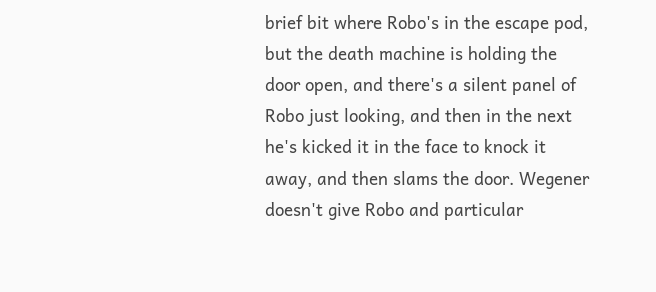brief bit where Robo's in the escape pod, but the death machine is holding the door open, and there's a silent panel of Robo just looking, and then in the next he's kicked it in the face to knock it away, and then slams the door. Wegener doesn't give Robo and particular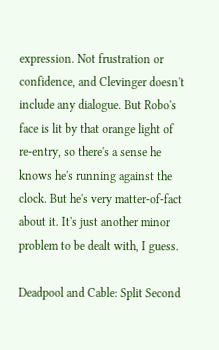expression. Not frustration or confidence, and Clevinger doesn't include any dialogue. But Robo's face is lit by that orange light of re-entry, so there's a sense he knows he's running against the clock. But he's very matter-of-fact about it. It's just another minor problem to be dealt with, I guess.

Deadpool and Cable: Split Second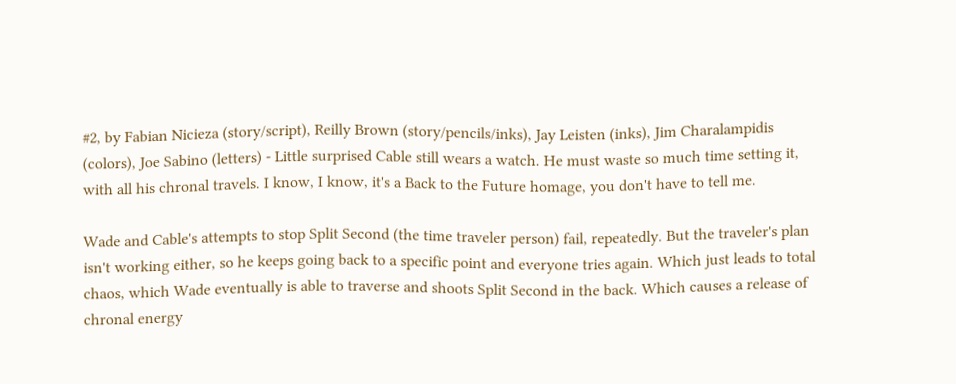#2, by Fabian Nicieza (story/script), Reilly Brown (story/pencils/inks), Jay Leisten (inks), Jim Charalampidis (colors), Joe Sabino (letters) - Little surprised Cable still wears a watch. He must waste so much time setting it, with all his chronal travels. I know, I know, it's a Back to the Future homage, you don't have to tell me.

Wade and Cable's attempts to stop Split Second (the time traveler person) fail, repeatedly. But the traveler's plan isn't working either, so he keeps going back to a specific point and everyone tries again. Which just leads to total chaos, which Wade eventually is able to traverse and shoots Split Second in the back. Which causes a release of chronal energy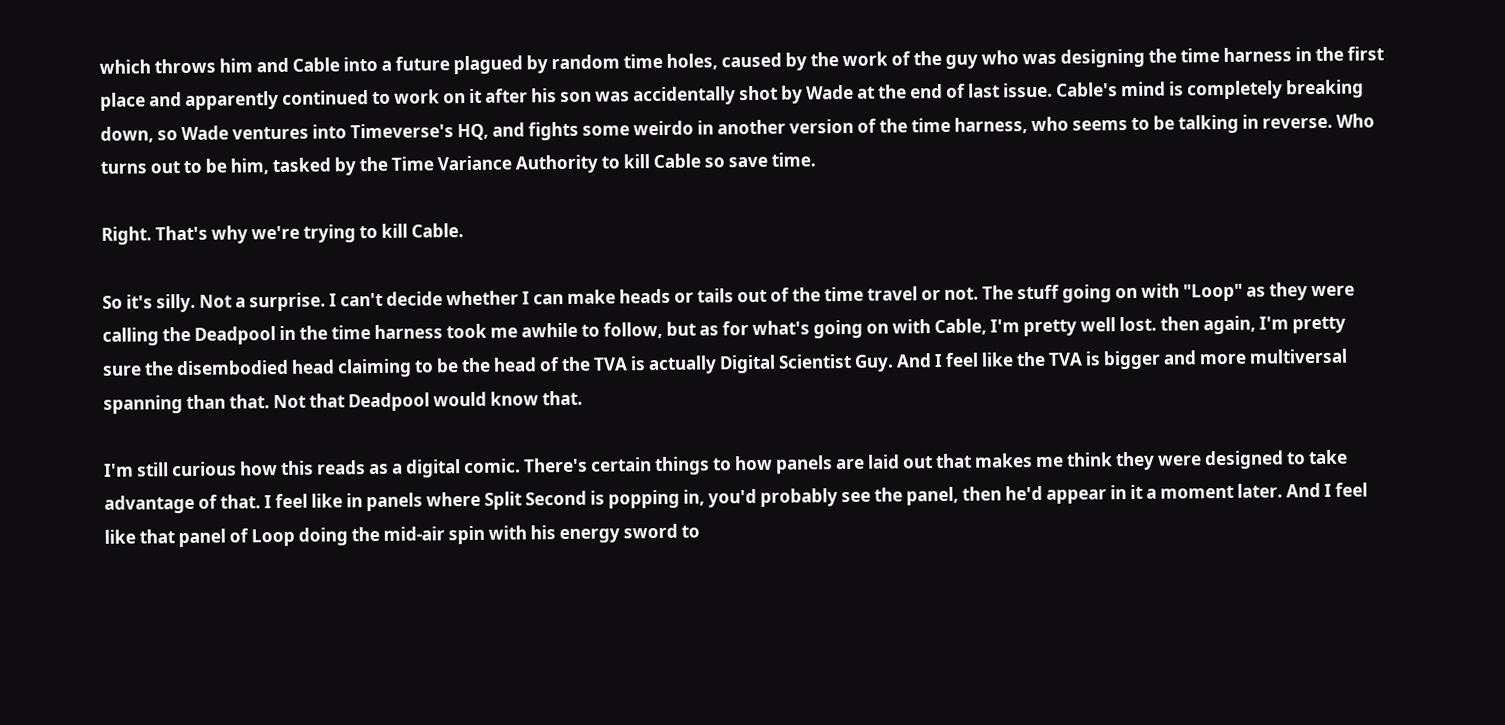which throws him and Cable into a future plagued by random time holes, caused by the work of the guy who was designing the time harness in the first place and apparently continued to work on it after his son was accidentally shot by Wade at the end of last issue. Cable's mind is completely breaking down, so Wade ventures into Timeverse's HQ, and fights some weirdo in another version of the time harness, who seems to be talking in reverse. Who turns out to be him, tasked by the Time Variance Authority to kill Cable so save time.

Right. That's why we're trying to kill Cable.

So it's silly. Not a surprise. I can't decide whether I can make heads or tails out of the time travel or not. The stuff going on with "Loop" as they were calling the Deadpool in the time harness took me awhile to follow, but as for what's going on with Cable, I'm pretty well lost. then again, I'm pretty sure the disembodied head claiming to be the head of the TVA is actually Digital Scientist Guy. And I feel like the TVA is bigger and more multiversal spanning than that. Not that Deadpool would know that.

I'm still curious how this reads as a digital comic. There's certain things to how panels are laid out that makes me think they were designed to take advantage of that. I feel like in panels where Split Second is popping in, you'd probably see the panel, then he'd appear in it a moment later. And I feel like that panel of Loop doing the mid-air spin with his energy sword to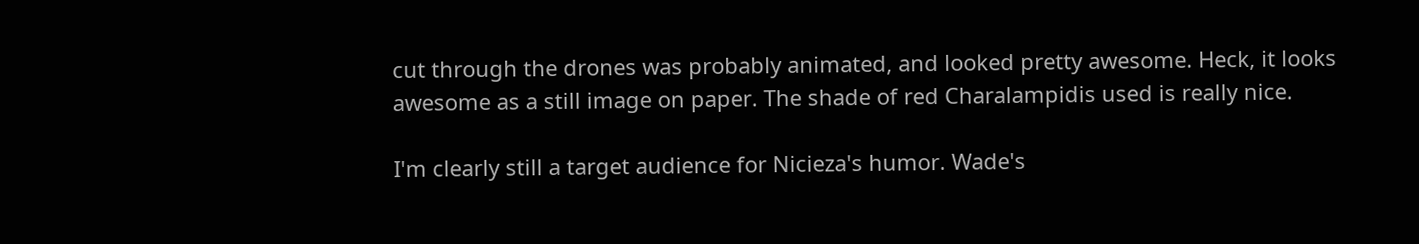cut through the drones was probably animated, and looked pretty awesome. Heck, it looks awesome as a still image on paper. The shade of red Charalampidis used is really nice.

I'm clearly still a target audience for Nicieza's humor. Wade's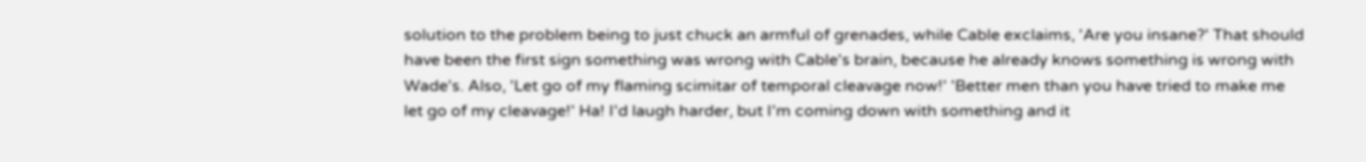solution to the problem being to just chuck an armful of grenades, while Cable exclaims, 'Are you insane?' That should have been the first sign something was wrong with Cable's brain, because he already knows something is wrong with Wade's. Also, 'Let go of my flaming scimitar of temporal cleavage now!' 'Better men than you have tried to make me let go of my cleavage!' Ha! I'd laugh harder, but I'm coming down with something and it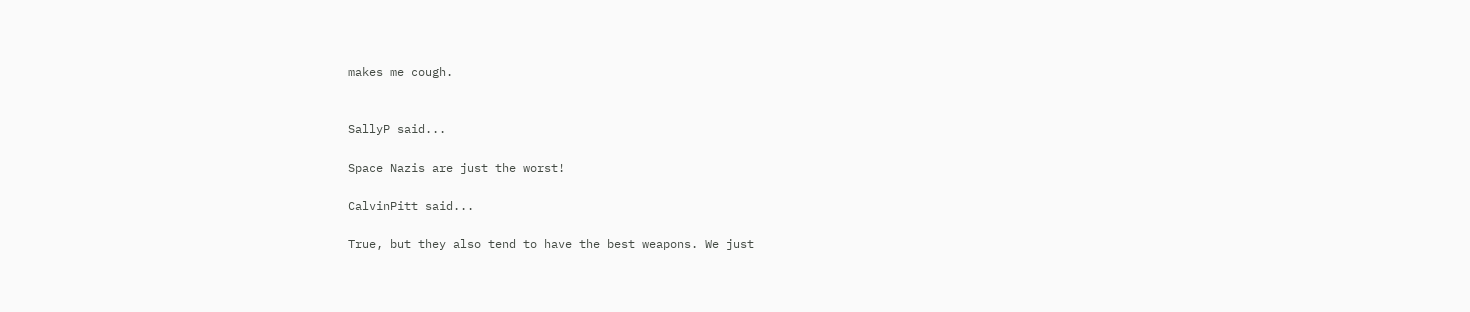makes me cough.


SallyP said...

Space Nazis are just the worst!

CalvinPitt said...

True, but they also tend to have the best weapons. We just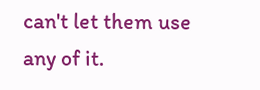can't let them use any of it.